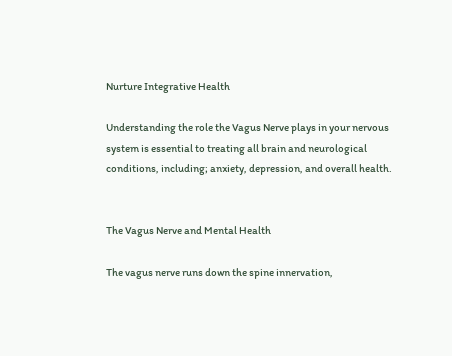Nurture Integrative Health

Understanding the role the Vagus Nerve plays in your nervous system is essential to treating all brain and neurological conditions, including; anxiety, depression, and overall health.


The Vagus Nerve and Mental Health

The vagus nerve runs down the spine innervation,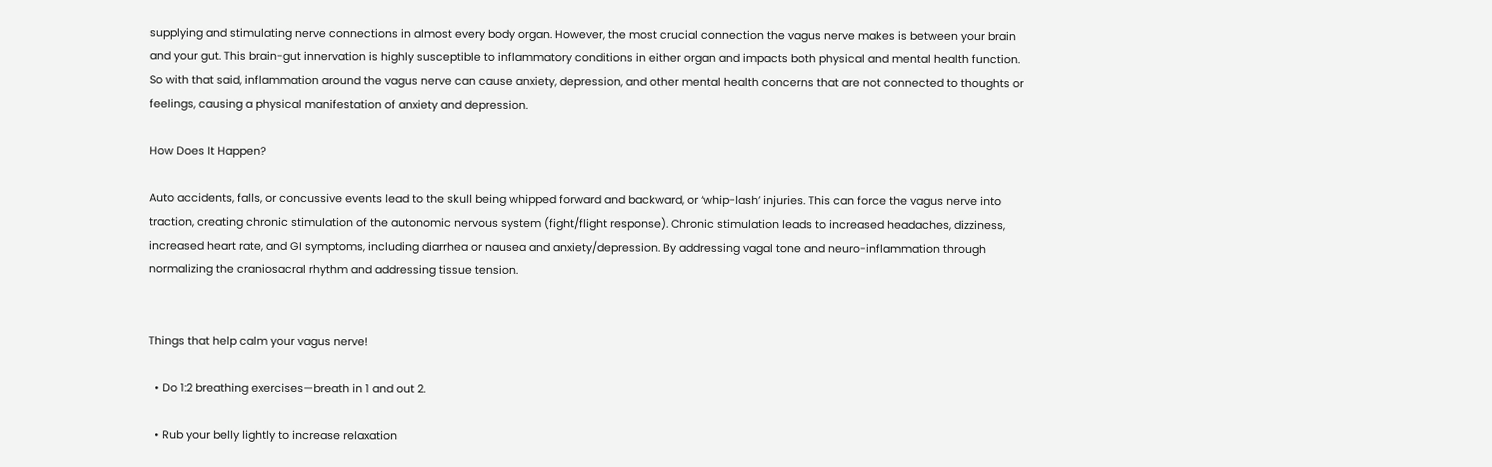supplying and stimulating nerve connections in almost every body organ. However, the most crucial connection the vagus nerve makes is between your brain and your gut. This brain-gut innervation is highly susceptible to inflammatory conditions in either organ and impacts both physical and mental health function. So with that said, inflammation around the vagus nerve can cause anxiety, depression, and other mental health concerns that are not connected to thoughts or feelings, causing a physical manifestation of anxiety and depression.

How Does It Happen?

Auto accidents, falls, or concussive events lead to the skull being whipped forward and backward, or ‘whip-lash’ injuries. This can force the vagus nerve into traction, creating chronic stimulation of the autonomic nervous system (fight/flight response). Chronic stimulation leads to increased headaches, dizziness, increased heart rate, and GI symptoms, including diarrhea or nausea and anxiety/depression. By addressing vagal tone and neuro-inflammation through normalizing the craniosacral rhythm and addressing tissue tension.


Things that help calm your vagus nerve!

  • Do 1:2 breathing exercises—breath in 1 and out 2.

  • Rub your belly lightly to increase relaxation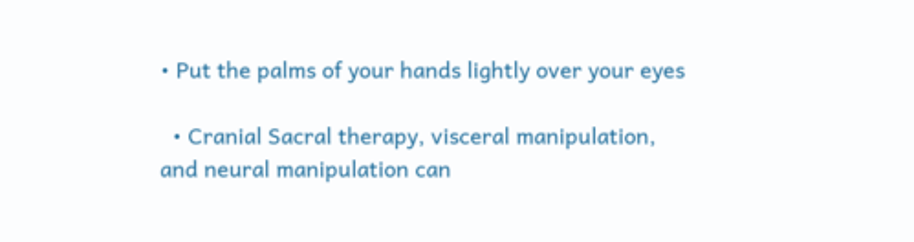• Put the palms of your hands lightly over your eyes

  • Cranial Sacral therapy, visceral manipulation, and neural manipulation can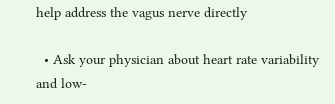help address the vagus nerve directly

  • Ask your physician about heart rate variability and low-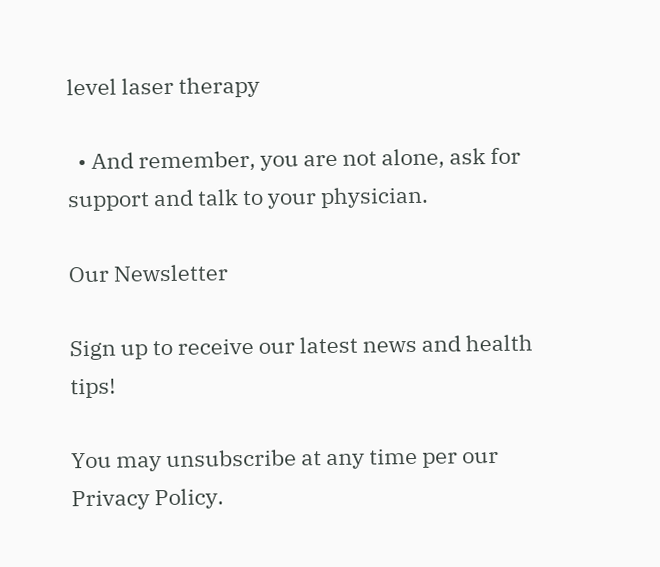level laser therapy

  • And remember, you are not alone, ask for support and talk to your physician.

Our Newsletter

Sign up to receive our latest news and health tips!

You may unsubscribe at any time per our Privacy Policy.